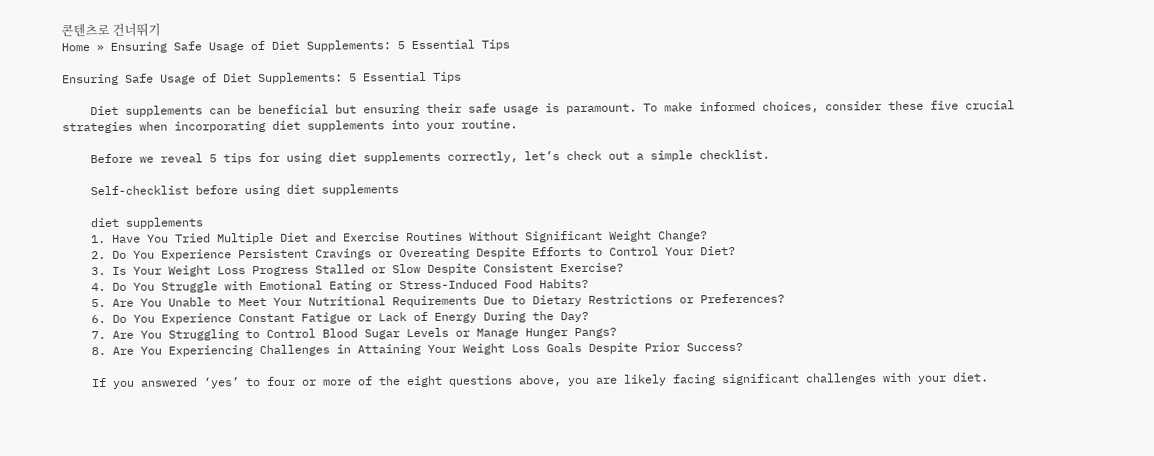콘텐츠로 건너뛰기
Home » Ensuring Safe Usage of Diet Supplements: 5 Essential Tips

Ensuring Safe Usage of Diet Supplements: 5 Essential Tips

    Diet supplements can be beneficial but ensuring their safe usage is paramount. To make informed choices, consider these five crucial strategies when incorporating diet supplements into your routine.

    Before we reveal 5 tips for using diet supplements correctly, let’s check out a simple checklist.

    Self-checklist before using diet supplements

    diet supplements
    1. Have You Tried Multiple Diet and Exercise Routines Without Significant Weight Change?
    2. Do You Experience Persistent Cravings or Overeating Despite Efforts to Control Your Diet?
    3. Is Your Weight Loss Progress Stalled or Slow Despite Consistent Exercise?
    4. Do You Struggle with Emotional Eating or Stress-Induced Food Habits?
    5. Are You Unable to Meet Your Nutritional Requirements Due to Dietary Restrictions or Preferences?
    6. Do You Experience Constant Fatigue or Lack of Energy During the Day?
    7. Are You Struggling to Control Blood Sugar Levels or Manage Hunger Pangs?
    8. Are You Experiencing Challenges in Attaining Your Weight Loss Goals Despite Prior Success?

    If you answered ‘yes’ to four or more of the eight questions above, you are likely facing significant challenges with your diet.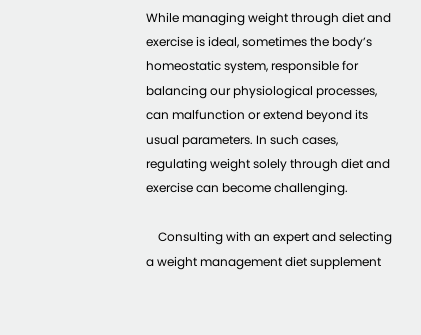While managing weight through diet and exercise is ideal, sometimes the body’s homeostatic system, responsible for balancing our physiological processes, can malfunction or extend beyond its usual parameters. In such cases, regulating weight solely through diet and exercise can become challenging.

    Consulting with an expert and selecting a weight management diet supplement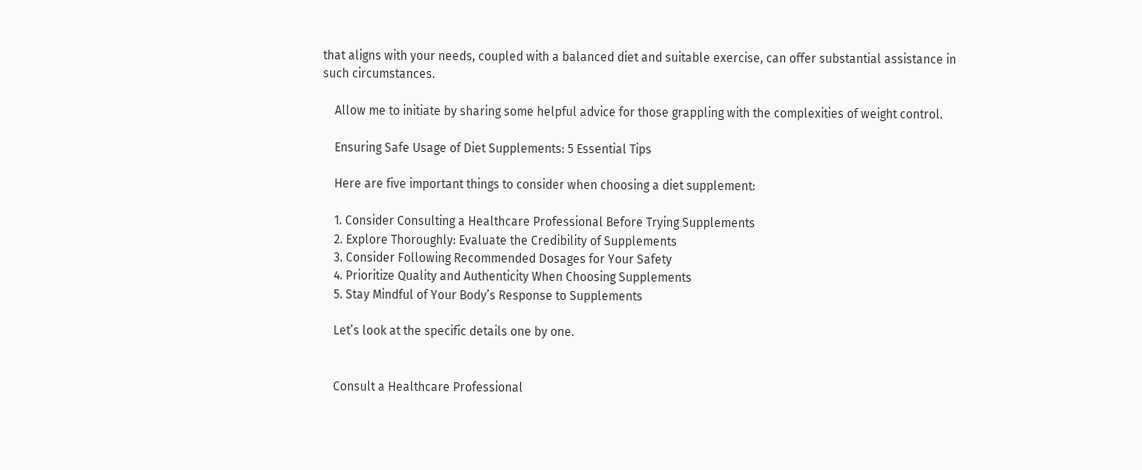that aligns with your needs, coupled with a balanced diet and suitable exercise, can offer substantial assistance in such circumstances.

    Allow me to initiate by sharing some helpful advice for those grappling with the complexities of weight control.

    Ensuring Safe Usage of Diet Supplements: 5 Essential Tips

    Here are five important things to consider when choosing a diet supplement:

    1. Consider Consulting a Healthcare Professional Before Trying Supplements
    2. Explore Thoroughly: Evaluate the Credibility of Supplements
    3. Consider Following Recommended Dosages for Your Safety
    4. Prioritize Quality and Authenticity When Choosing Supplements
    5. Stay Mindful of Your Body’s Response to Supplements

    Let’s look at the specific details one by one.


    Consult a Healthcare Professional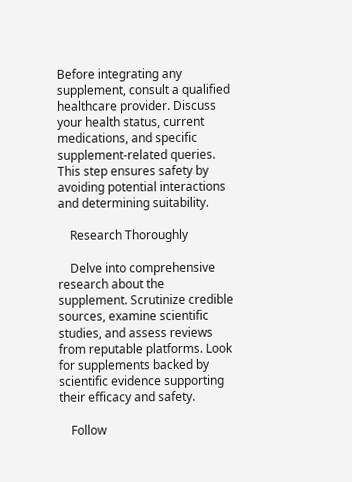Before integrating any supplement, consult a qualified healthcare provider. Discuss your health status, current medications, and specific supplement-related queries. This step ensures safety by avoiding potential interactions and determining suitability.

    Research Thoroughly

    Delve into comprehensive research about the supplement. Scrutinize credible sources, examine scientific studies, and assess reviews from reputable platforms. Look for supplements backed by scientific evidence supporting their efficacy and safety.

    Follow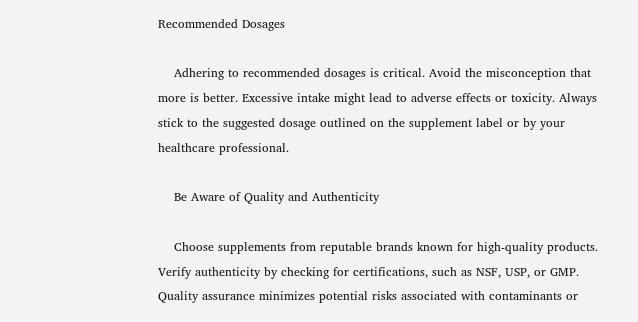Recommended Dosages

    Adhering to recommended dosages is critical. Avoid the misconception that more is better. Excessive intake might lead to adverse effects or toxicity. Always stick to the suggested dosage outlined on the supplement label or by your healthcare professional.

    Be Aware of Quality and Authenticity

    Choose supplements from reputable brands known for high-quality products. Verify authenticity by checking for certifications, such as NSF, USP, or GMP. Quality assurance minimizes potential risks associated with contaminants or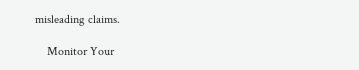misleading claims.

    Monitor Your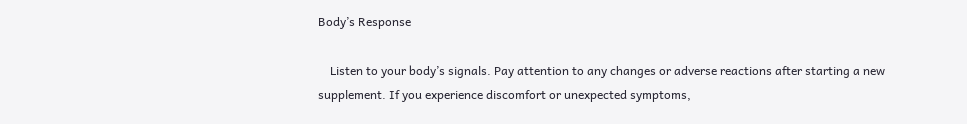Body’s Response

    Listen to your body’s signals. Pay attention to any changes or adverse reactions after starting a new supplement. If you experience discomfort or unexpected symptoms,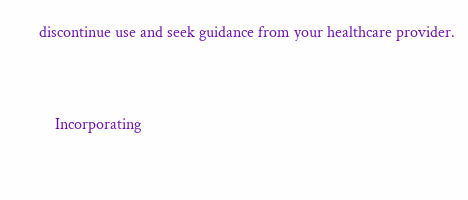discontinue use and seek guidance from your healthcare provider.


    Incorporating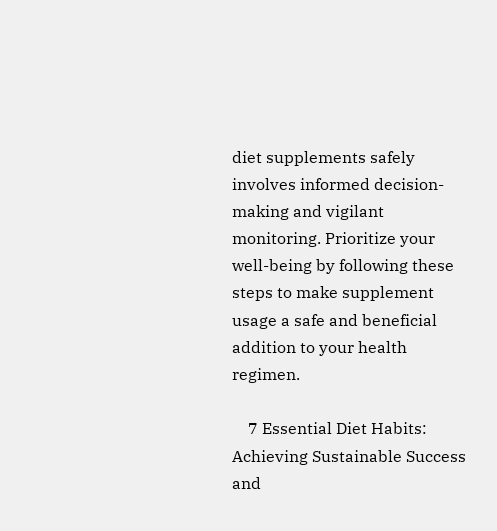diet supplements safely involves informed decision-making and vigilant monitoring. Prioritize your well-being by following these steps to make supplement usage a safe and beneficial addition to your health regimen.

    7 Essential Diet Habits: Achieving Sustainable Success and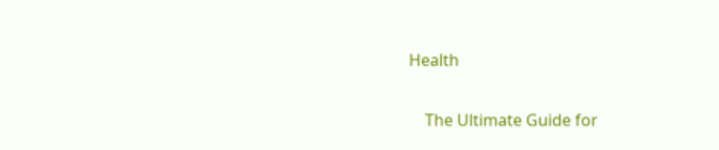Health

    The Ultimate Guide for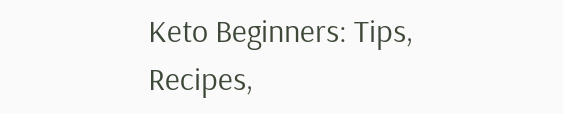Keto Beginners: Tips, Recipes,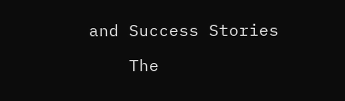and Success Stories

    The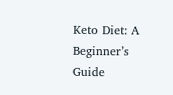Keto Diet: A Beginner’s Guide